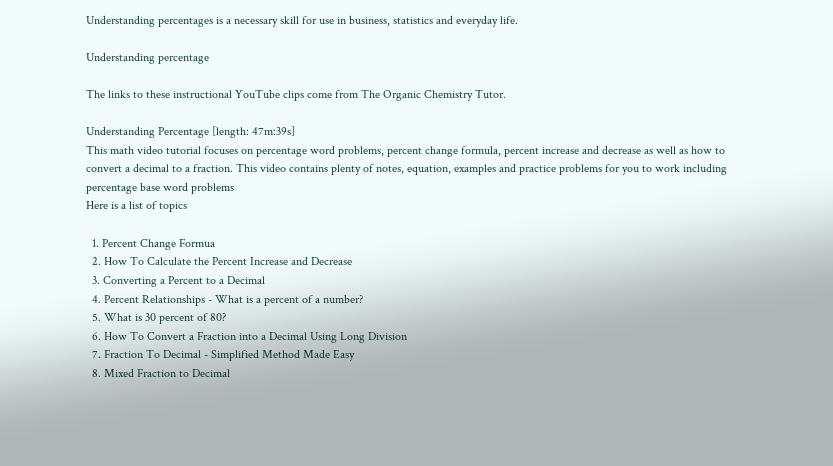Understanding percentages is a necessary skill for use in business, statistics and everyday life.

Understanding percentage

The links to these instructional YouTube clips come from The Organic Chemistry Tutor.

Understanding Percentage [length: 47m:39s]
This math video tutorial focuses on percentage word problems, percent change formula, percent increase and decrease as well as how to convert a decimal to a fraction. This video contains plenty of notes, equation, examples and practice problems for you to work including percentage base word problems
Here is a list of topics

  1. Percent Change Formua
  2. How To Calculate the Percent Increase and Decrease
  3. Converting a Percent to a Decimal
  4. Percent Relationships - What is a percent of a number?
  5. What is 30 percent of 80?
  6. How To Convert a Fraction into a Decimal Using Long Division
  7. Fraction To Decimal - Simplified Method Made Easy
  8. Mixed Fraction to Decimal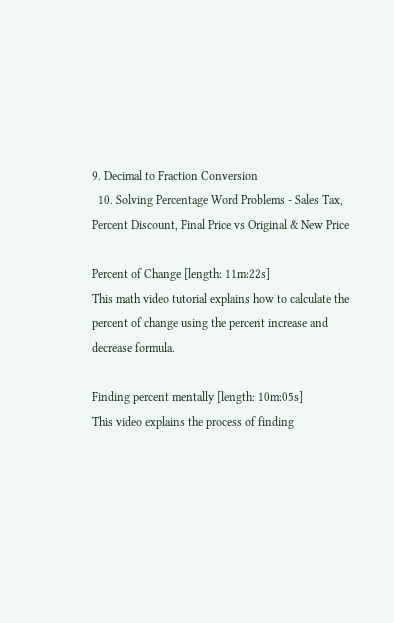9. Decimal to Fraction Conversion
  10. Solving Percentage Word Problems - Sales Tax, Percent Discount, Final Price vs Original & New Price

Percent of Change [length: 11m:22s]
This math video tutorial explains how to calculate the percent of change using the percent increase and decrease formula.

Finding percent mentally [length: 10m:05s]
This video explains the process of finding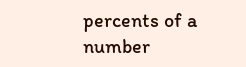percents of a number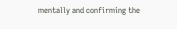mentally and confirming the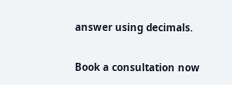answer using decimals.

Book a consultation now